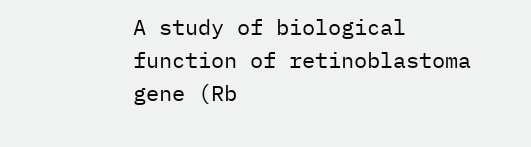A study of biological function of retinoblastoma gene (Rb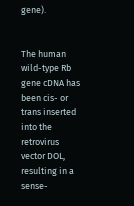gene).


The human wild-type Rb gene cDNA has been cis- or trans inserted into the retrovirus vector DOL, resulting in a sense-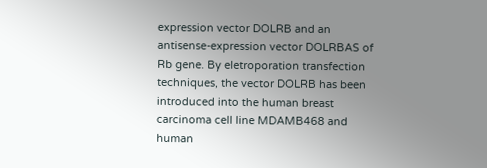expression vector DOLRB and an antisense-expression vector DOLRBAS of Rb gene. By eletroporation transfection techniques, the vector DOLRB has been introduced into the human breast carcinoma cell line MDAMB468 and human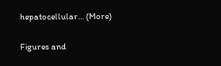hepatocellular… (More)


Figures and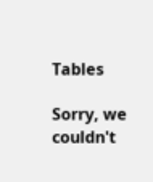Tables

Sorry, we couldn't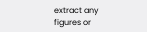extract any figures or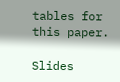tables for this paper.

Slides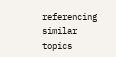referencing similar topics